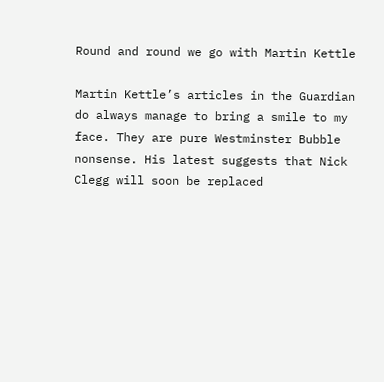Round and round we go with Martin Kettle

Martin Kettle’s articles in the Guardian do always manage to bring a smile to my face. They are pure Westminster Bubble nonsense. His latest suggests that Nick Clegg will soon be replaced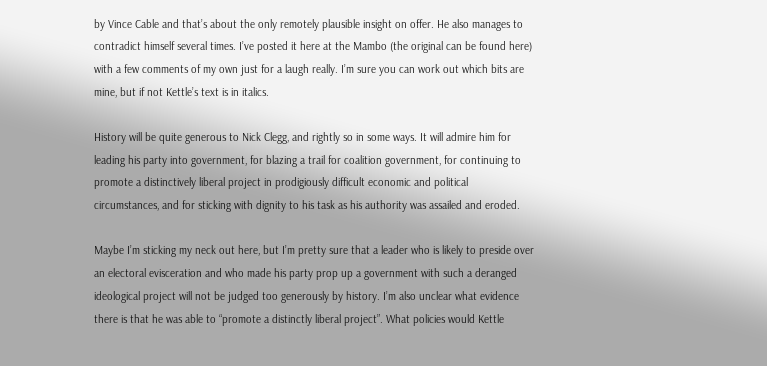by Vince Cable and that’s about the only remotely plausible insight on offer. He also manages to contradict himself several times. I’ve posted it here at the Mambo (the original can be found here) with a few comments of my own just for a laugh really. I’m sure you can work out which bits are mine, but if not Kettle’s text is in italics.

History will be quite generous to Nick Clegg, and rightly so in some ways. It will admire him for leading his party into government, for blazing a trail for coalition government, for continuing to promote a distinctively liberal project in prodigiously difficult economic and political circumstances, and for sticking with dignity to his task as his authority was assailed and eroded.

Maybe I’m sticking my neck out here, but I’m pretty sure that a leader who is likely to preside over an electoral evisceration and who made his party prop up a government with such a deranged ideological project will not be judged too generously by history. I’m also unclear what evidence there is that he was able to “promote a distinctly liberal project”. What policies would Kettle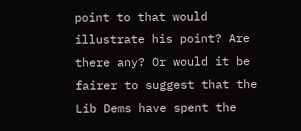point to that would illustrate his point? Are there any? Or would it be fairer to suggest that the Lib Dems have spent the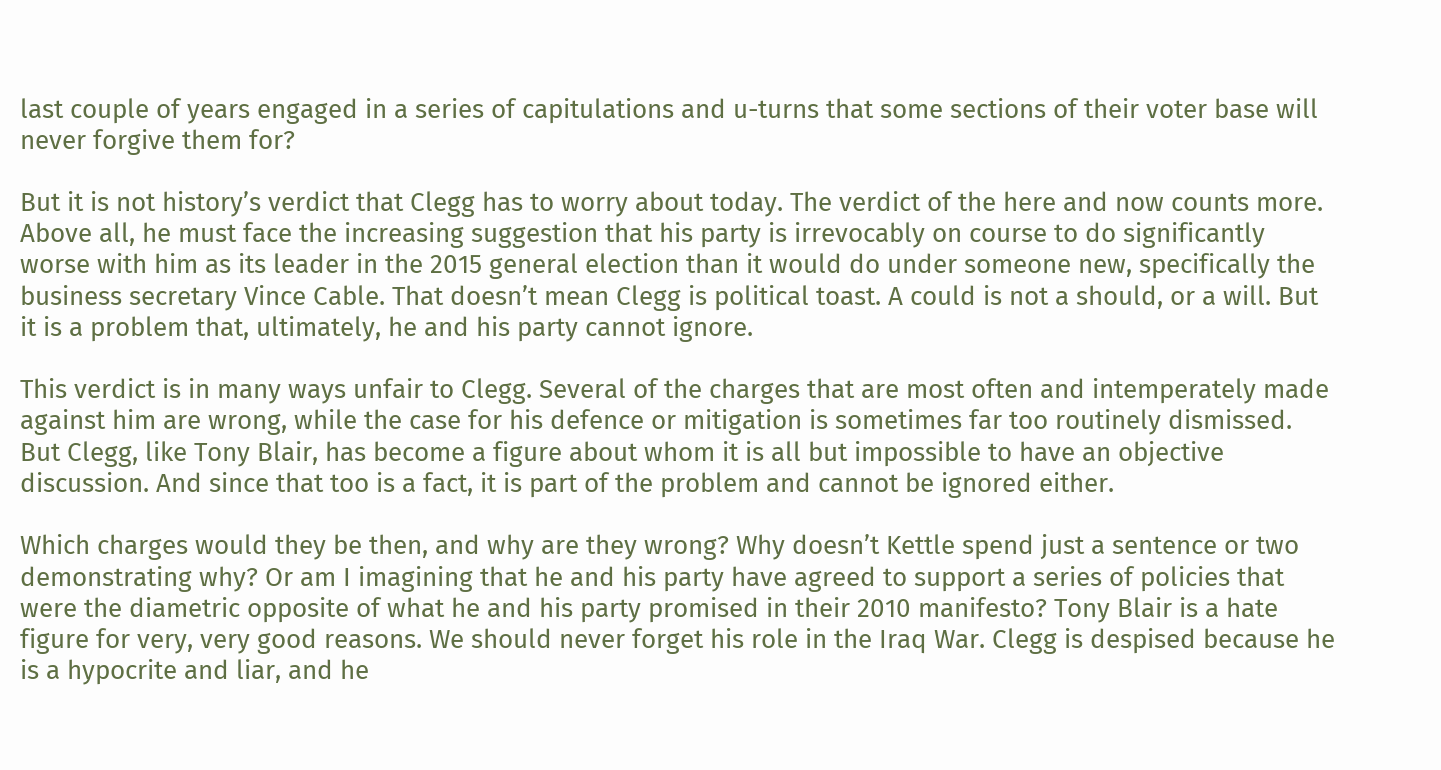last couple of years engaged in a series of capitulations and u-turns that some sections of their voter base will never forgive them for?

But it is not history’s verdict that Clegg has to worry about today. The verdict of the here and now counts more. Above all, he must face the increasing suggestion that his party is irrevocably on course to do significantly worse with him as its leader in the 2015 general election than it would do under someone new, specifically the business secretary Vince Cable. That doesn’t mean Clegg is political toast. A could is not a should, or a will. But it is a problem that, ultimately, he and his party cannot ignore.

This verdict is in many ways unfair to Clegg. Several of the charges that are most often and intemperately made against him are wrong, while the case for his defence or mitigation is sometimes far too routinely dismissed. But Clegg, like Tony Blair, has become a figure about whom it is all but impossible to have an objective discussion. And since that too is a fact, it is part of the problem and cannot be ignored either.

Which charges would they be then, and why are they wrong? Why doesn’t Kettle spend just a sentence or two demonstrating why? Or am I imagining that he and his party have agreed to support a series of policies that were the diametric opposite of what he and his party promised in their 2010 manifesto? Tony Blair is a hate figure for very, very good reasons. We should never forget his role in the Iraq War. Clegg is despised because he is a hypocrite and liar, and he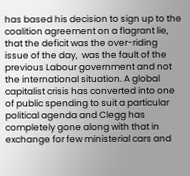has based his decision to sign up to the coalition agreement on a flagrant lie, that the deficit was the over-riding issue of the day,  was the fault of the previous Labour government and not the international situation. A global capitalist crisis has converted into one of public spending to suit a particular political agenda and Clegg has completely gone along with that in exchange for few ministerial cars and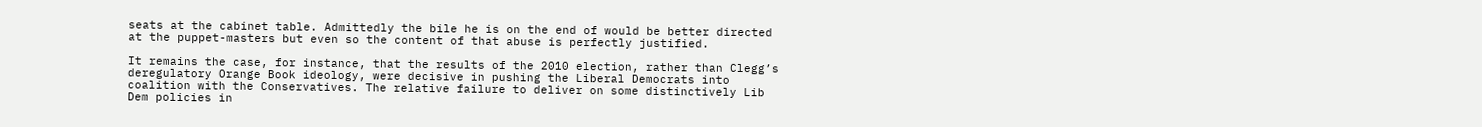seats at the cabinet table. Admittedly the bile he is on the end of would be better directed at the puppet-masters but even so the content of that abuse is perfectly justified.

It remains the case, for instance, that the results of the 2010 election, rather than Clegg’s deregulatory Orange Book ideology, were decisive in pushing the Liberal Democrats into coalition with the Conservatives. The relative failure to deliver on some distinctively Lib Dem policies in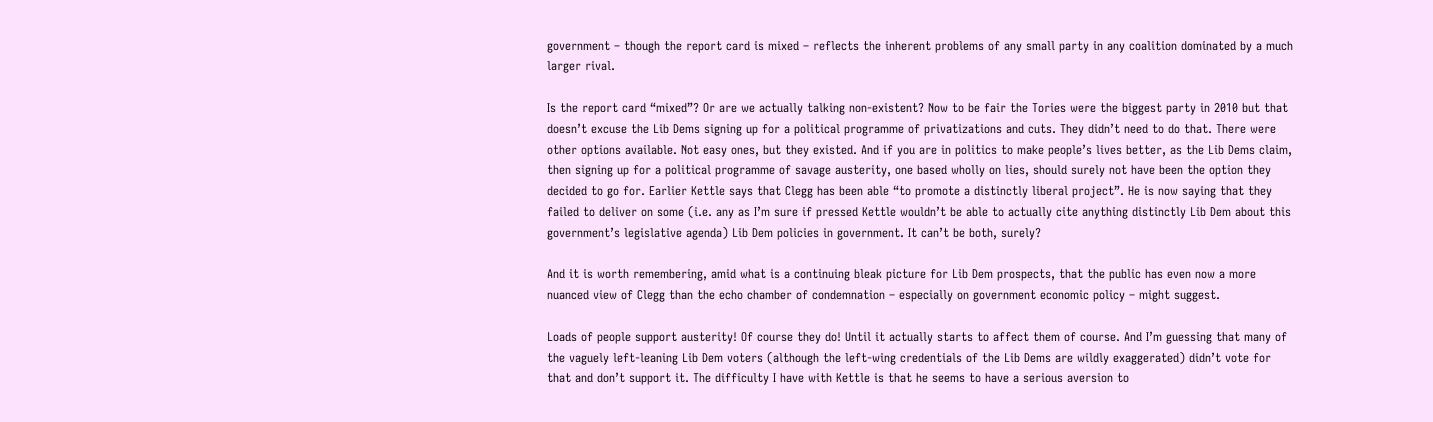government – though the report card is mixed – reflects the inherent problems of any small party in any coalition dominated by a much larger rival.

Is the report card “mixed”? Or are we actually talking non-existent? Now to be fair the Tories were the biggest party in 2010 but that doesn’t excuse the Lib Dems signing up for a political programme of privatizations and cuts. They didn’t need to do that. There were other options available. Not easy ones, but they existed. And if you are in politics to make people’s lives better, as the Lib Dems claim, then signing up for a political programme of savage austerity, one based wholly on lies, should surely not have been the option they decided to go for. Earlier Kettle says that Clegg has been able “to promote a distinctly liberal project”. He is now saying that they failed to deliver on some (i.e. any as I’m sure if pressed Kettle wouldn’t be able to actually cite anything distinctly Lib Dem about this government’s legislative agenda) Lib Dem policies in government. It can’t be both, surely?

And it is worth remembering, amid what is a continuing bleak picture for Lib Dem prospects, that the public has even now a more nuanced view of Clegg than the echo chamber of condemnation – especially on government economic policy – might suggest.

Loads of people support austerity! Of course they do! Until it actually starts to affect them of course. And I’m guessing that many of the vaguely left-leaning Lib Dem voters (although the left-wing credentials of the Lib Dems are wildly exaggerated) didn’t vote for that and don’t support it. The difficulty I have with Kettle is that he seems to have a serious aversion to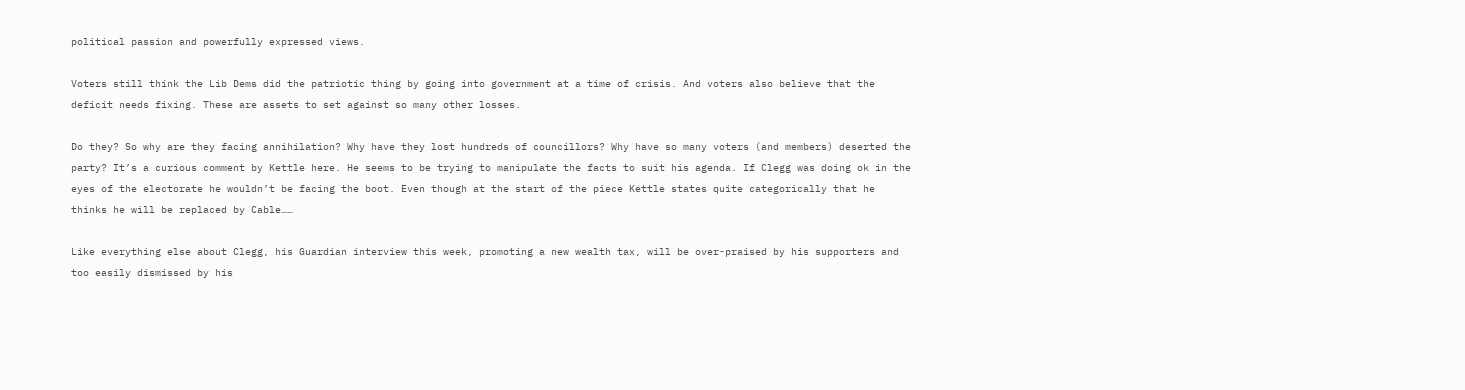political passion and powerfully expressed views.

Voters still think the Lib Dems did the patriotic thing by going into government at a time of crisis. And voters also believe that the deficit needs fixing. These are assets to set against so many other losses.

Do they? So why are they facing annihilation? Why have they lost hundreds of councillors? Why have so many voters (and members) deserted the party? It’s a curious comment by Kettle here. He seems to be trying to manipulate the facts to suit his agenda. If Clegg was doing ok in the eyes of the electorate he wouldn’t be facing the boot. Even though at the start of the piece Kettle states quite categorically that he thinks he will be replaced by Cable……

Like everything else about Clegg, his Guardian interview this week, promoting a new wealth tax, will be over-praised by his supporters and too easily dismissed by his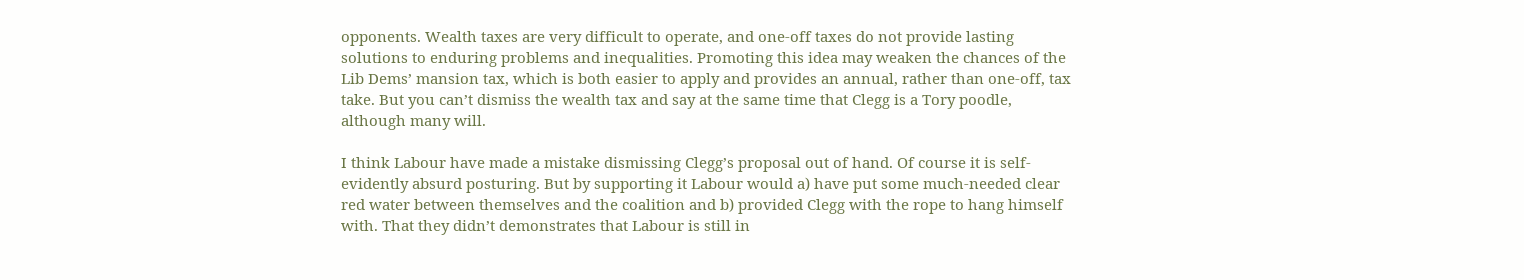opponents. Wealth taxes are very difficult to operate, and one-off taxes do not provide lasting solutions to enduring problems and inequalities. Promoting this idea may weaken the chances of the Lib Dems’ mansion tax, which is both easier to apply and provides an annual, rather than one-off, tax take. But you can’t dismiss the wealth tax and say at the same time that Clegg is a Tory poodle, although many will.

I think Labour have made a mistake dismissing Clegg’s proposal out of hand. Of course it is self-evidently absurd posturing. But by supporting it Labour would a) have put some much-needed clear red water between themselves and the coalition and b) provided Clegg with the rope to hang himself with. That they didn’t demonstrates that Labour is still in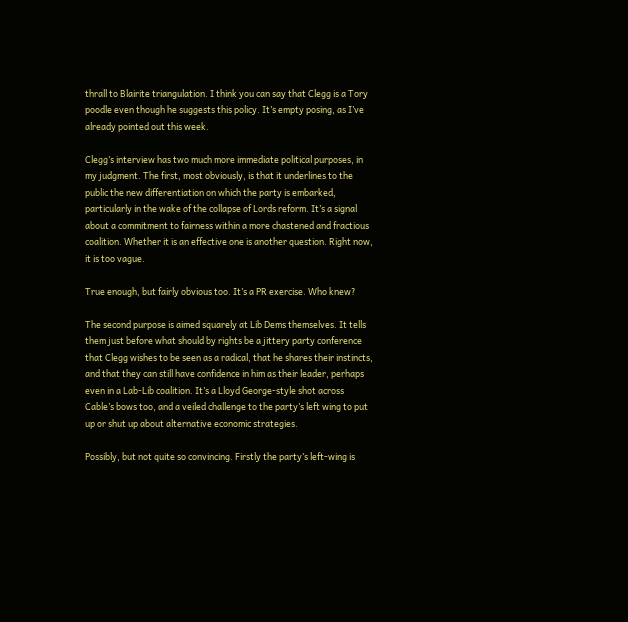thrall to Blairite triangulation. I think you can say that Clegg is a Tory poodle even though he suggests this policy. It’s empty posing, as I’ve already pointed out this week.

Clegg’s interview has two much more immediate political purposes, in my judgment. The first, most obviously, is that it underlines to the public the new differentiation on which the party is embarked, particularly in the wake of the collapse of Lords reform. It’s a signal about a commitment to fairness within a more chastened and fractious coalition. Whether it is an effective one is another question. Right now, it is too vague.

True enough, but fairly obvious too. It’s a PR exercise. Who knew?

The second purpose is aimed squarely at Lib Dems themselves. It tells them just before what should by rights be a jittery party conference that Clegg wishes to be seen as a radical, that he shares their instincts, and that they can still have confidence in him as their leader, perhaps even in a Lab-Lib coalition. It’s a Lloyd George-style shot across Cable’s bows too, and a veiled challenge to the party’s left wing to put up or shut up about alternative economic strategies.

Possibly, but not quite so convincing. Firstly the party’s left-wing is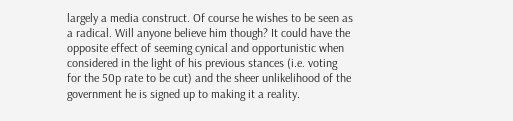largely a media construct. Of course he wishes to be seen as a radical. Will anyone believe him though? It could have the opposite effect of seeming cynical and opportunistic when considered in the light of his previous stances (i.e. voting for the 50p rate to be cut) and the sheer unlikelihood of the government he is signed up to making it a reality.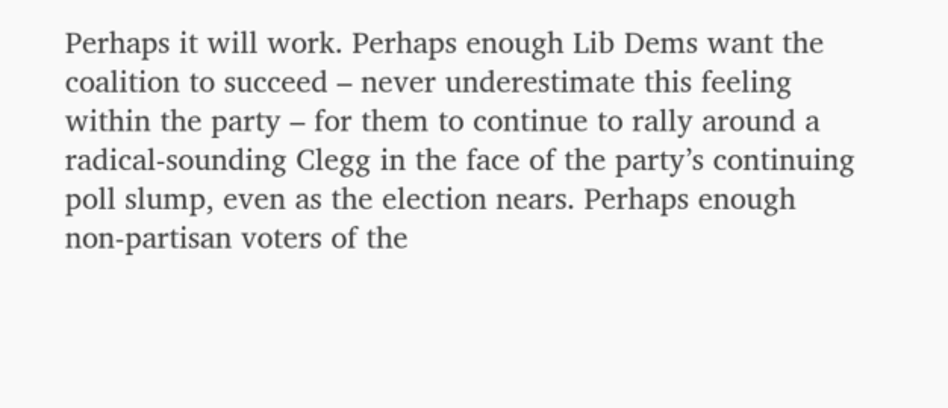Perhaps it will work. Perhaps enough Lib Dems want the coalition to succeed – never underestimate this feeling within the party – for them to continue to rally around a radical-sounding Clegg in the face of the party’s continuing poll slump, even as the election nears. Perhaps enough non-partisan voters of the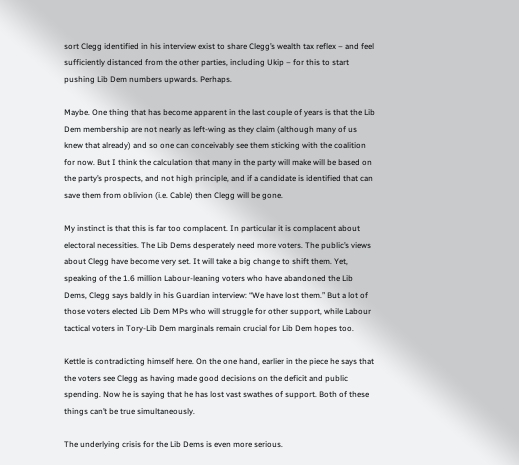sort Clegg identified in his interview exist to share Clegg’s wealth tax reflex – and feel sufficiently distanced from the other parties, including Ukip – for this to start pushing Lib Dem numbers upwards. Perhaps.

Maybe. One thing that has become apparent in the last couple of years is that the Lib Dem membership are not nearly as left-wing as they claim (although many of us knew that already) and so one can conceivably see them sticking with the coalition for now. But I think the calculation that many in the party will make will be based on the party’s prospects, and not high principle, and if a candidate is identified that can save them from oblivion (i.e. Cable) then Clegg will be gone.

My instinct is that this is far too complacent. In particular it is complacent about electoral necessities. The Lib Dems desperately need more voters. The public’s views about Clegg have become very set. It will take a big change to shift them. Yet, speaking of the 1.6 million Labour-leaning voters who have abandoned the Lib Dems, Clegg says baldly in his Guardian interview: “We have lost them.” But a lot of those voters elected Lib Dem MPs who will struggle for other support, while Labour tactical voters in Tory-Lib Dem marginals remain crucial for Lib Dem hopes too.

Kettle is contradicting himself here. On the one hand, earlier in the piece he says that the voters see Clegg as having made good decisions on the deficit and public spending. Now he is saying that he has lost vast swathes of support. Both of these things can’t be true simultaneously.

The underlying crisis for the Lib Dems is even more serious.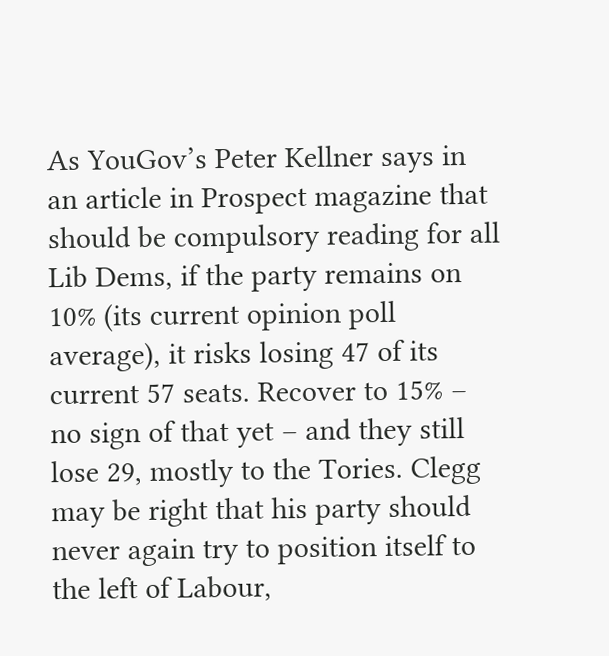As YouGov’s Peter Kellner says in an article in Prospect magazine that should be compulsory reading for all Lib Dems, if the party remains on 10% (its current opinion poll average), it risks losing 47 of its current 57 seats. Recover to 15% – no sign of that yet – and they still lose 29, mostly to the Tories. Clegg may be right that his party should never again try to position itself to the left of Labour,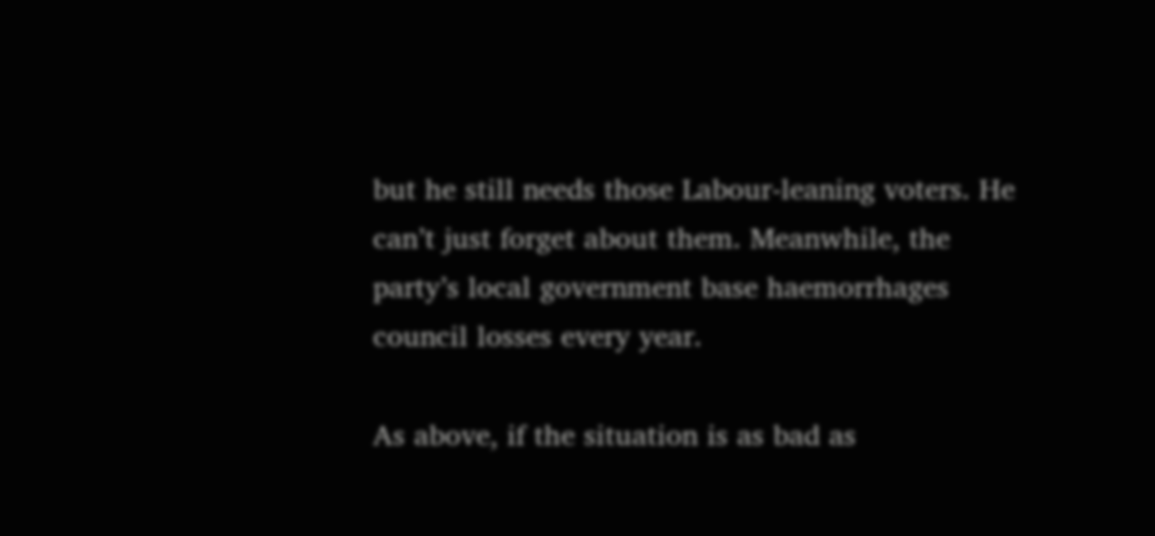but he still needs those Labour-leaning voters. He can’t just forget about them. Meanwhile, the party’s local government base haemorrhages council losses every year.

As above, if the situation is as bad as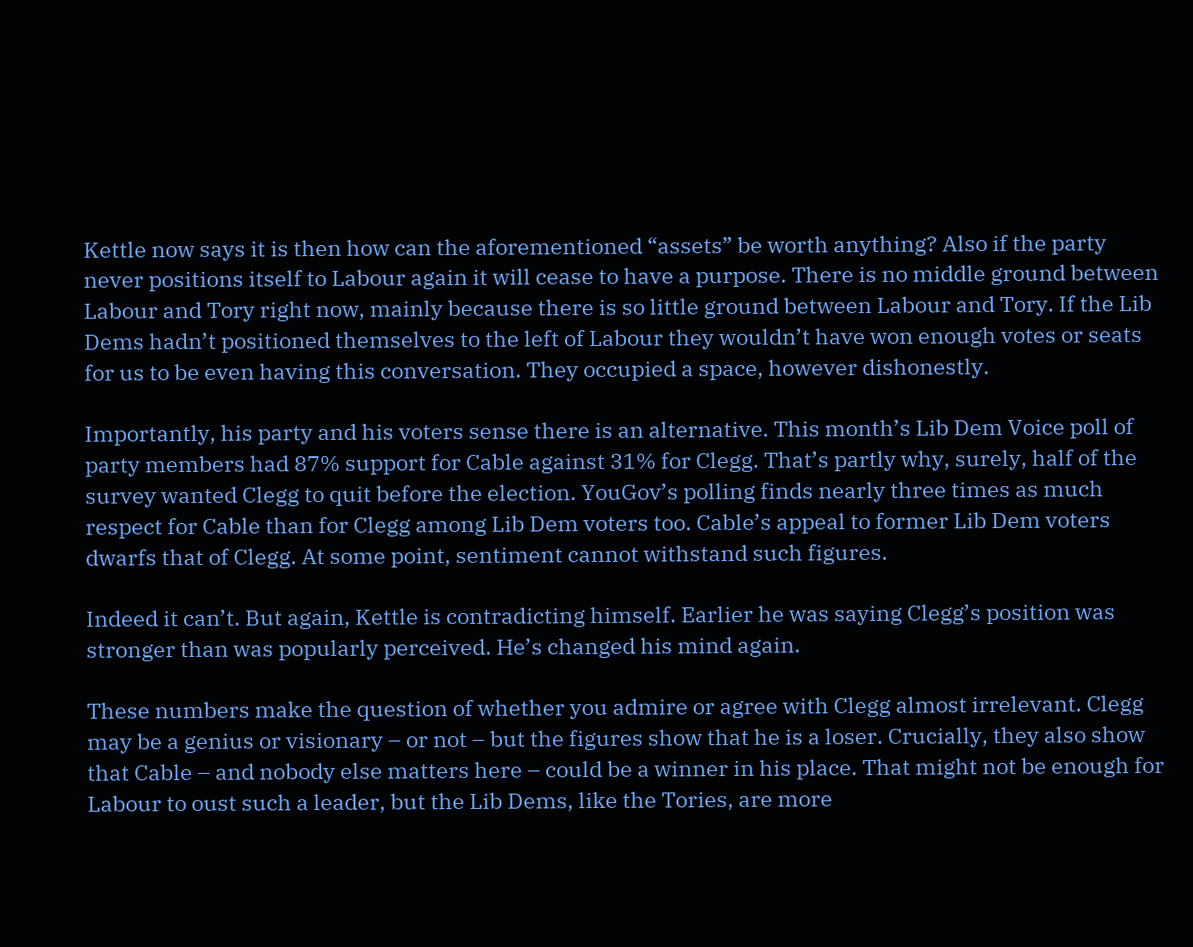Kettle now says it is then how can the aforementioned “assets” be worth anything? Also if the party never positions itself to Labour again it will cease to have a purpose. There is no middle ground between Labour and Tory right now, mainly because there is so little ground between Labour and Tory. If the Lib Dems hadn’t positioned themselves to the left of Labour they wouldn’t have won enough votes or seats for us to be even having this conversation. They occupied a space, however dishonestly.

Importantly, his party and his voters sense there is an alternative. This month’s Lib Dem Voice poll of party members had 87% support for Cable against 31% for Clegg. That’s partly why, surely, half of the survey wanted Clegg to quit before the election. YouGov’s polling finds nearly three times as much respect for Cable than for Clegg among Lib Dem voters too. Cable’s appeal to former Lib Dem voters dwarfs that of Clegg. At some point, sentiment cannot withstand such figures.

Indeed it can’t. But again, Kettle is contradicting himself. Earlier he was saying Clegg’s position was stronger than was popularly perceived. He’s changed his mind again.

These numbers make the question of whether you admire or agree with Clegg almost irrelevant. Clegg may be a genius or visionary – or not – but the figures show that he is a loser. Crucially, they also show that Cable – and nobody else matters here – could be a winner in his place. That might not be enough for Labour to oust such a leader, but the Lib Dems, like the Tories, are more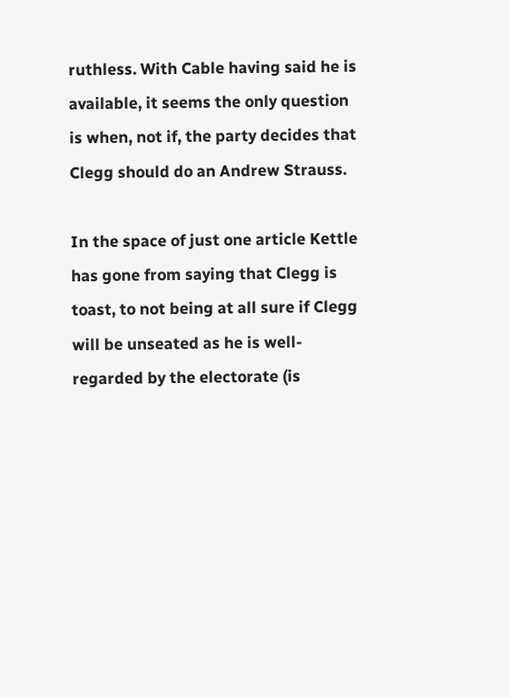ruthless. With Cable having said he is available, it seems the only question is when, not if, the party decides that Clegg should do an Andrew Strauss.

In the space of just one article Kettle has gone from saying that Clegg is toast, to not being at all sure if Clegg will be unseated as he is well-regarded by the electorate (is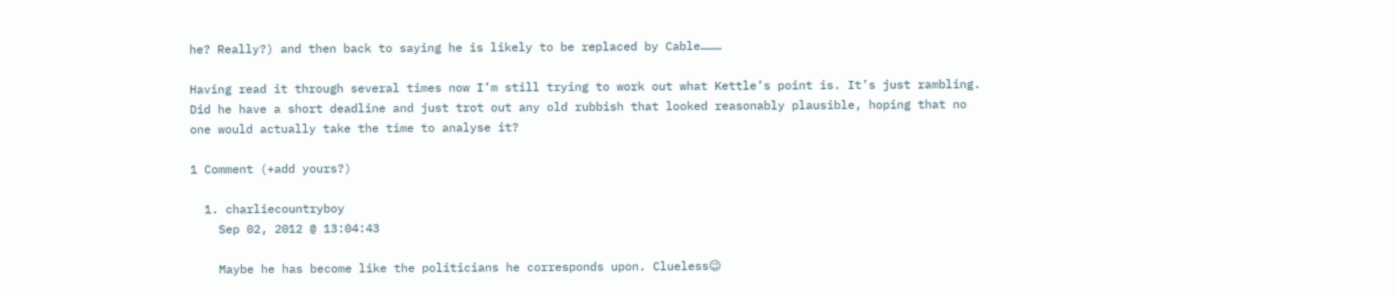he? Really?) and then back to saying he is likely to be replaced by Cable………

Having read it through several times now I’m still trying to work out what Kettle’s point is. It’s just rambling. Did he have a short deadline and just trot out any old rubbish that looked reasonably plausible, hoping that no one would actually take the time to analyse it?

1 Comment (+add yours?)

  1. charliecountryboy
    Sep 02, 2012 @ 13:04:43

    Maybe he has become like the politicians he corresponds upon. Clueless😉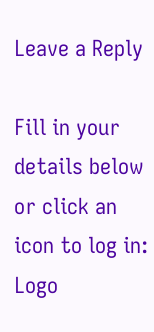Leave a Reply

Fill in your details below or click an icon to log in: Logo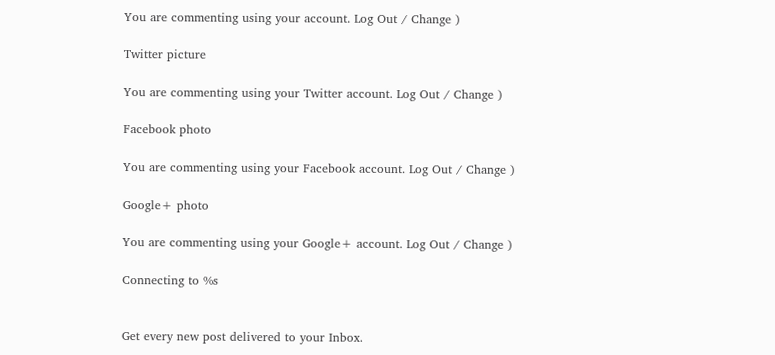You are commenting using your account. Log Out / Change )

Twitter picture

You are commenting using your Twitter account. Log Out / Change )

Facebook photo

You are commenting using your Facebook account. Log Out / Change )

Google+ photo

You are commenting using your Google+ account. Log Out / Change )

Connecting to %s


Get every new post delivered to your Inbox.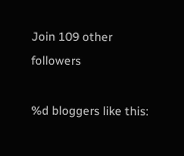Join 109 other followers

%d bloggers like this: